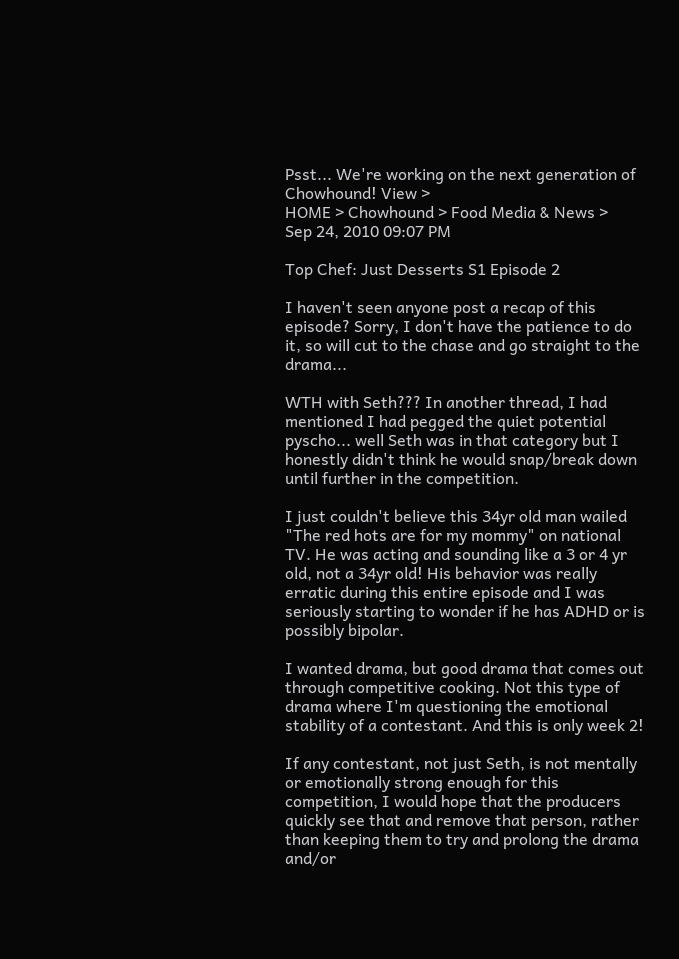Psst... We're working on the next generation of Chowhound! View >
HOME > Chowhound > Food Media & News >
Sep 24, 2010 09:07 PM

Top Chef: Just Desserts S1 Episode 2

I haven't seen anyone post a recap of this episode? Sorry, I don't have the patience to do it, so will cut to the chase and go straight to the drama...

WTH with Seth??? In another thread, I had mentioned I had pegged the quiet potential pyscho... well Seth was in that category but I honestly didn't think he would snap/break down until further in the competition.

I just couldn't believe this 34yr old man wailed "The red hots are for my mommy" on national TV. He was acting and sounding like a 3 or 4 yr old, not a 34yr old! His behavior was really erratic during this entire episode and I was seriously starting to wonder if he has ADHD or is possibly bipolar.

I wanted drama, but good drama that comes out through competitive cooking. Not this type of drama where I'm questioning the emotional stability of a contestant. And this is only week 2!

If any contestant, not just Seth, is not mentally or emotionally strong enough for this competition, I would hope that the producers quickly see that and remove that person, rather than keeping them to try and prolong the drama and/or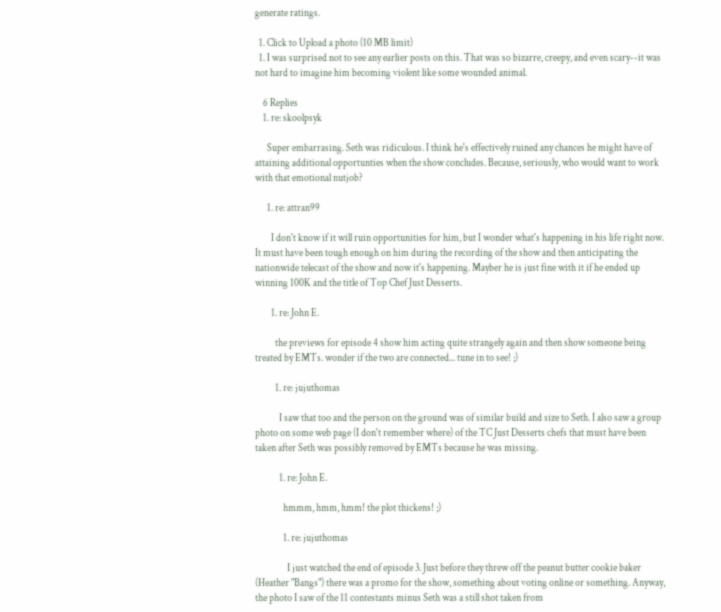generate ratings.

  1. Click to Upload a photo (10 MB limit)
  1. I was surprised not to see any earlier posts on this. That was so bizarre, creepy, and even scary--it was not hard to imagine him becoming violent like some wounded animal.

    6 Replies
    1. re: skoolpsyk

      Super embarrasing. Seth was ridiculous. I think he's effectively ruined any chances he might have of attaining additional opportunties when the show concludes. Because, seriously, who would want to work with that emotional nutjob?

      1. re: attran99

        I don't know if it will ruin opportunities for him, but I wonder what's happening in his life right now. It must have been tough enough on him during the recording of the show and then anticipating the nationwide telecast of the show and now it's happening. Mayber he is just fine with it if he ended up winning 100K and the title of Top Chef Just Desserts.

        1. re: John E.

          the previews for episode 4 show him acting quite strangely again and then show someone being treated by EMTs. wonder if the two are connected... tune in to see! ;)

          1. re: jujuthomas

            I saw that too and the person on the ground was of similar build and size to Seth. I also saw a group photo on some web page (I don't remember where) of the TC Just Desserts chefs that must have been taken after Seth was possibly removed by EMTs because he was missing.

            1. re: John E.

              hmmm, hmm, hmm! the plot thickens! ;)

              1. re: jujuthomas

                I just watched the end of episode 3. Just before they threw off the peanut butter cookie baker (Heather "Bangs") there was a promo for the show, something about voting online or something. Anyway, the photo I saw of the 11 contestants minus Seth was a still shot taken from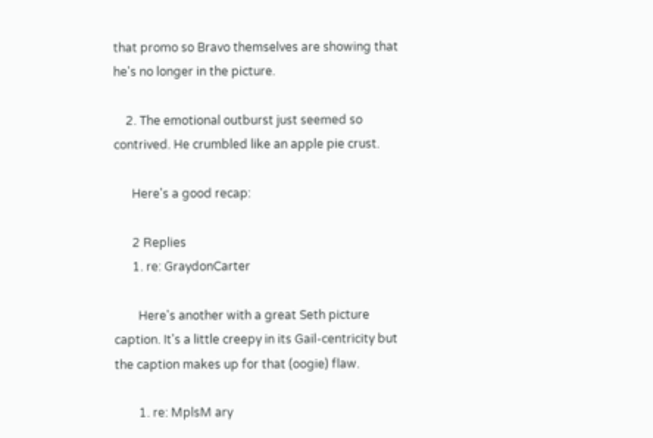that promo so Bravo themselves are showing that he's no longer in the picture.

    2. The emotional outburst just seemed so contrived. He crumbled like an apple pie crust.

      Here's a good recap:

      2 Replies
      1. re: GraydonCarter

        Here's another with a great Seth picture caption. It's a little creepy in its Gail-centricity but the caption makes up for that (oogie) flaw.

        1. re: MplsM ary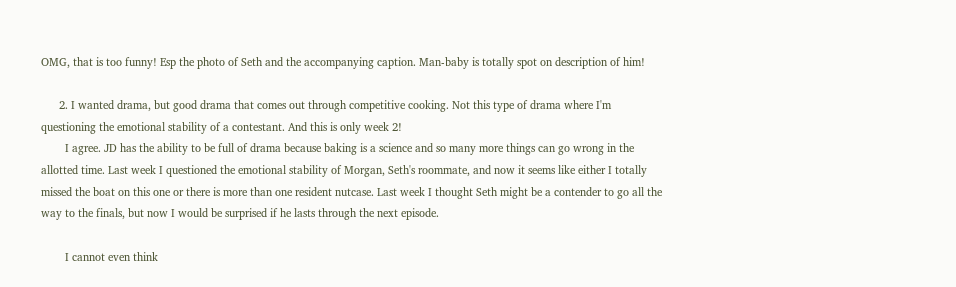OMG, that is too funny! Esp the photo of Seth and the accompanying caption. Man-baby is totally spot on description of him!

      2. I wanted drama, but good drama that comes out through competitive cooking. Not this type of drama where I'm questioning the emotional stability of a contestant. And this is only week 2!
        I agree. JD has the ability to be full of drama because baking is a science and so many more things can go wrong in the allotted time. Last week I questioned the emotional stability of Morgan, Seth's roommate, and now it seems like either I totally missed the boat on this one or there is more than one resident nutcase. Last week I thought Seth might be a contender to go all the way to the finals, but now I would be surprised if he lasts through the next episode.

        I cannot even think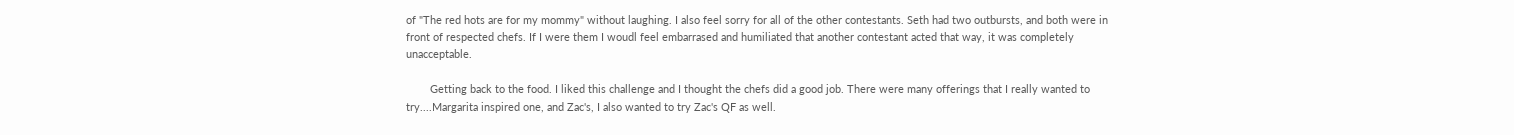of "The red hots are for my mommy" without laughing. I also feel sorry for all of the other contestants. Seth had two outbursts, and both were in front of respected chefs. If I were them I woudl feel embarrased and humiliated that another contestant acted that way, it was completely unacceptable.

        Getting back to the food. I liked this challenge and I thought the chefs did a good job. There were many offerings that I really wanted to try....Margarita inspired one, and Zac's, I also wanted to try Zac's QF as well.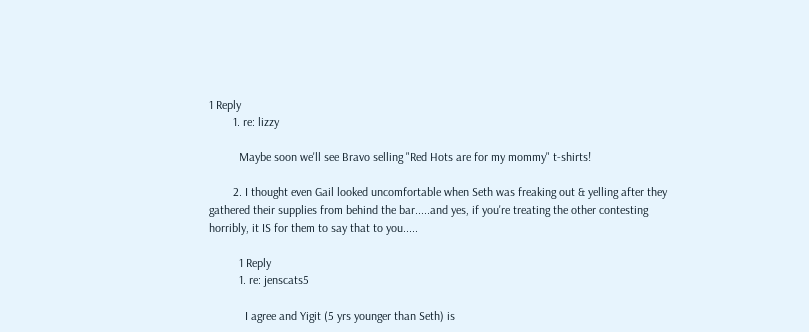1 Reply
        1. re: lizzy

          Maybe soon we'll see Bravo selling "Red Hots are for my mommy" t-shirts!

        2. I thought even Gail looked uncomfortable when Seth was freaking out & yelling after they gathered their supplies from behind the bar.....and yes, if you're treating the other contesting horribly, it IS for them to say that to you.....

          1 Reply
          1. re: jenscats5

            I agree and Yigit (5 yrs younger than Seth) is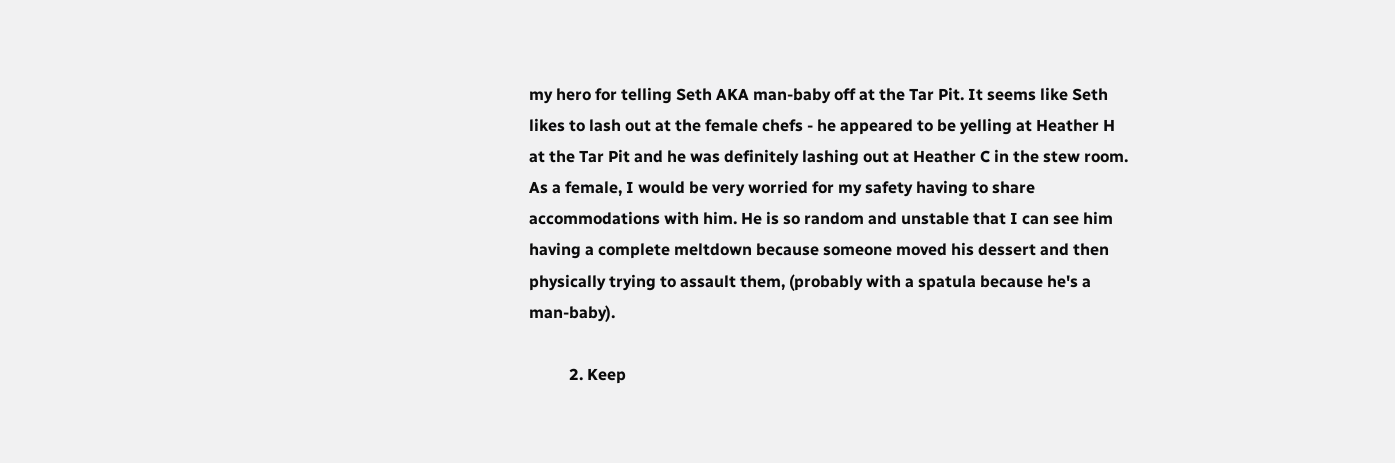my hero for telling Seth AKA man-baby off at the Tar Pit. It seems like Seth likes to lash out at the female chefs - he appeared to be yelling at Heather H at the Tar Pit and he was definitely lashing out at Heather C in the stew room. As a female, I would be very worried for my safety having to share accommodations with him. He is so random and unstable that I can see him having a complete meltdown because someone moved his dessert and then physically trying to assault them, (probably with a spatula because he's a man-baby).

          2. Keep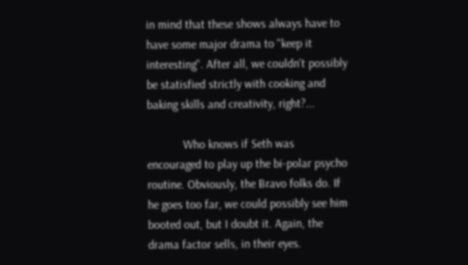in mind that these shows always have to have some major drama to "keep it interesting". After all, we couldn't possibly be statisfied strictly with cooking and baking skills and creativity, right?...

            Who knows if Seth was encouraged to play up the bi-polar psycho routine. Obviously, the Bravo folks do. If he goes too far, we could possibly see him booted out, but I doubt it. Again, the drama factor sells, in their eyes.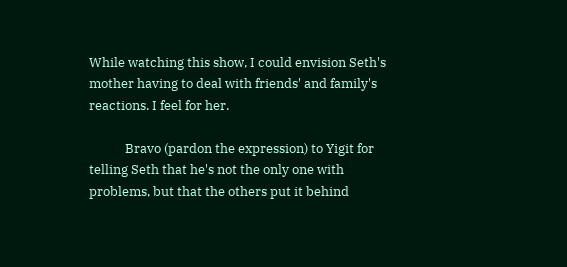While watching this show, I could envision Seth's mother having to deal with friends' and family's reactions. I feel for her.

            Bravo (pardon the expression) to Yigit for telling Seth that he's not the only one with problems, but that the others put it behind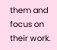them and focus on their work.